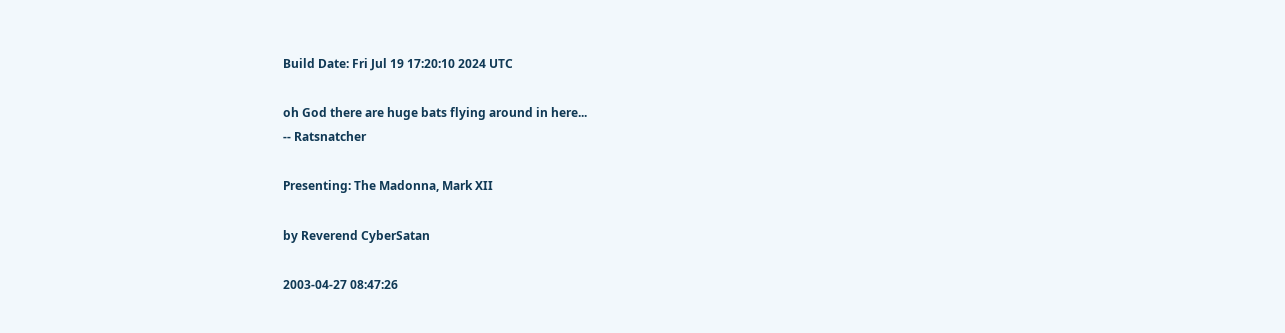Build Date: Fri Jul 19 17:20:10 2024 UTC

oh God there are huge bats flying around in here...
-- Ratsnatcher

Presenting: The Madonna, Mark XII

by Reverend CyberSatan

2003-04-27 08:47:26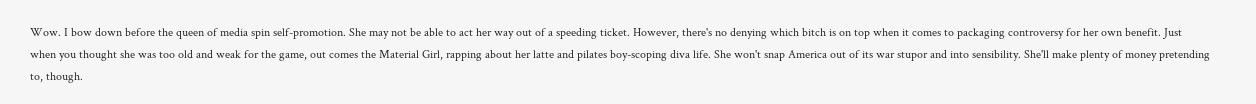Wow. I bow down before the queen of media spin self-promotion. She may not be able to act her way out of a speeding ticket. However, there's no denying which bitch is on top when it comes to packaging controversy for her own benefit. Just when you thought she was too old and weak for the game, out comes the Material Girl, rapping about her latte and pilates boy-scoping diva life. She won't snap America out of its war stupor and into sensibility. She'll make plenty of money pretending to, though.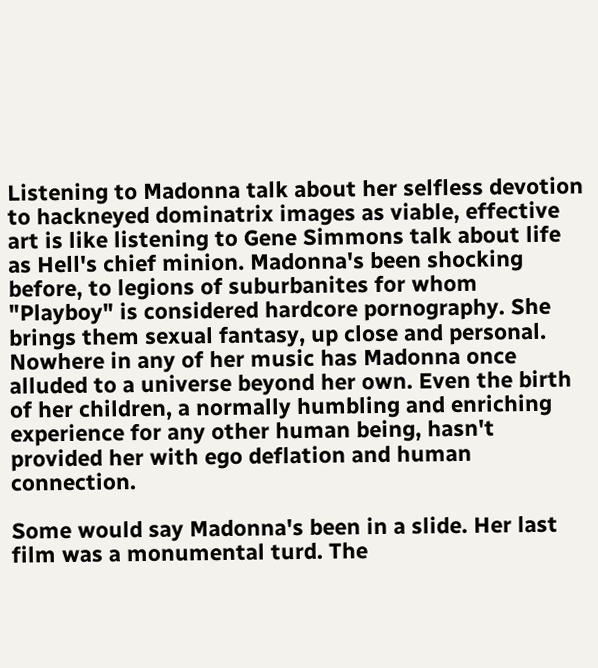Listening to Madonna talk about her selfless devotion to hackneyed dominatrix images as viable, effective art is like listening to Gene Simmons talk about life as Hell's chief minion. Madonna's been shocking before, to legions of suburbanites for whom "Playboy" is considered hardcore pornography. She brings them sexual fantasy, up close and personal. Nowhere in any of her music has Madonna once alluded to a universe beyond her own. Even the birth of her children, a normally humbling and enriching experience for any other human being, hasn't provided her with ego deflation and human connection.

Some would say Madonna's been in a slide. Her last film was a monumental turd. The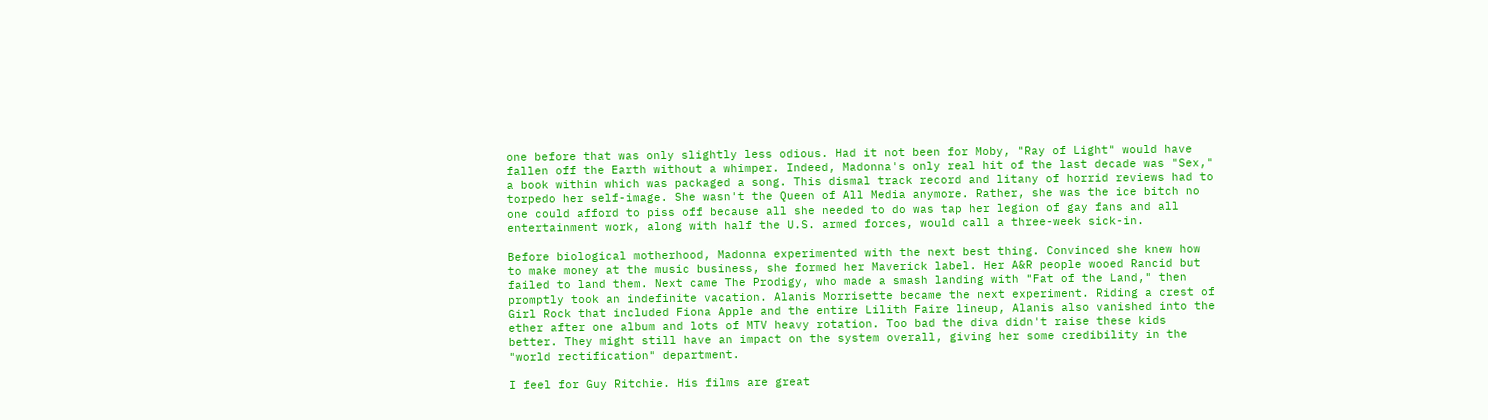one before that was only slightly less odious. Had it not been for Moby, "Ray of Light" would have fallen off the Earth without a whimper. Indeed, Madonna's only real hit of the last decade was "Sex," a book within which was packaged a song. This dismal track record and litany of horrid reviews had to torpedo her self-image. She wasn't the Queen of All Media anymore. Rather, she was the ice bitch no one could afford to piss off because all she needed to do was tap her legion of gay fans and all entertainment work, along with half the U.S. armed forces, would call a three-week sick-in.

Before biological motherhood, Madonna experimented with the next best thing. Convinced she knew how to make money at the music business, she formed her Maverick label. Her A&R people wooed Rancid but failed to land them. Next came The Prodigy, who made a smash landing with "Fat of the Land," then promptly took an indefinite vacation. Alanis Morrisette became the next experiment. Riding a crest of Girl Rock that included Fiona Apple and the entire Lilith Faire lineup, Alanis also vanished into the ether after one album and lots of MTV heavy rotation. Too bad the diva didn't raise these kids better. They might still have an impact on the system overall, giving her some credibility in the "world rectification" department.

I feel for Guy Ritchie. His films are great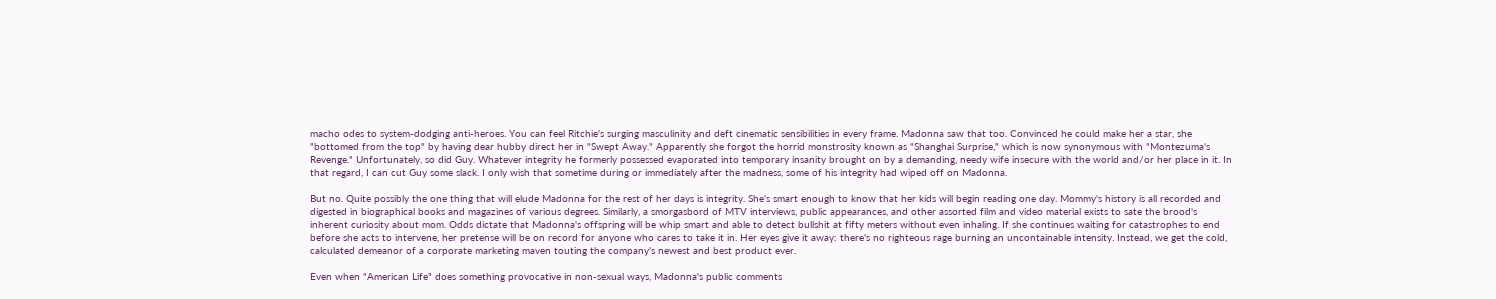macho odes to system-dodging anti-heroes. You can feel Ritchie's surging masculinity and deft cinematic sensibilities in every frame. Madonna saw that too. Convinced he could make her a star, she "bottomed from the top" by having dear hubby direct her in "Swept Away." Apparently she forgot the horrid monstrosity known as "Shanghai Surprise," which is now synonymous with "Montezuma's Revenge." Unfortunately, so did Guy. Whatever integrity he formerly possessed evaporated into temporary insanity brought on by a demanding, needy wife insecure with the world and/or her place in it. In that regard, I can cut Guy some slack. I only wish that sometime during or immediately after the madness, some of his integrity had wiped off on Madonna.

But no. Quite possibly the one thing that will elude Madonna for the rest of her days is integrity. She's smart enough to know that her kids will begin reading one day. Mommy's history is all recorded and digested in biographical books and magazines of various degrees. Similarly, a smorgasbord of MTV interviews, public appearances, and other assorted film and video material exists to sate the brood's inherent curiosity about mom. Odds dictate that Madonna's offspring will be whip smart and able to detect bullshit at fifty meters without even inhaling. If she continues waiting for catastrophes to end before she acts to intervene, her pretense will be on record for anyone who cares to take it in. Her eyes give it away: there's no righteous rage burning an uncontainable intensity. Instead, we get the cold, calculated demeanor of a corporate marketing maven touting the company's newest and best product ever.

Even when "American Life" does something provocative in non-sexual ways, Madonna's public comments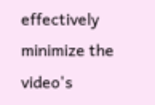effectively minimize the video's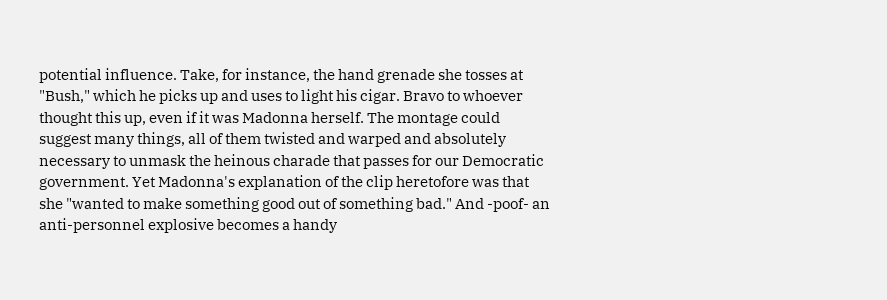potential influence. Take, for instance, the hand grenade she tosses at "Bush," which he picks up and uses to light his cigar. Bravo to whoever thought this up, even if it was Madonna herself. The montage could suggest many things, all of them twisted and warped and absolutely necessary to unmask the heinous charade that passes for our Democratic government. Yet Madonna's explanation of the clip heretofore was that she "wanted to make something good out of something bad." And -poof- an anti-personnel explosive becomes a handy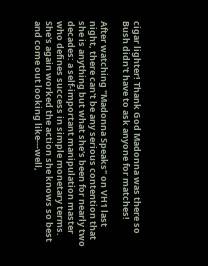cigar lighter! Thank God Madonna was there so Bush didn't have to ask anyone for matches!

After watching "Madonna Speaks" on VH1 last night, there can't be any serious contention that she is anything but what she's been for nearly two decades: a self-important manipulation master who defines success in simple monetary terms. She's again worked the action she knows so best and come out looking like---well,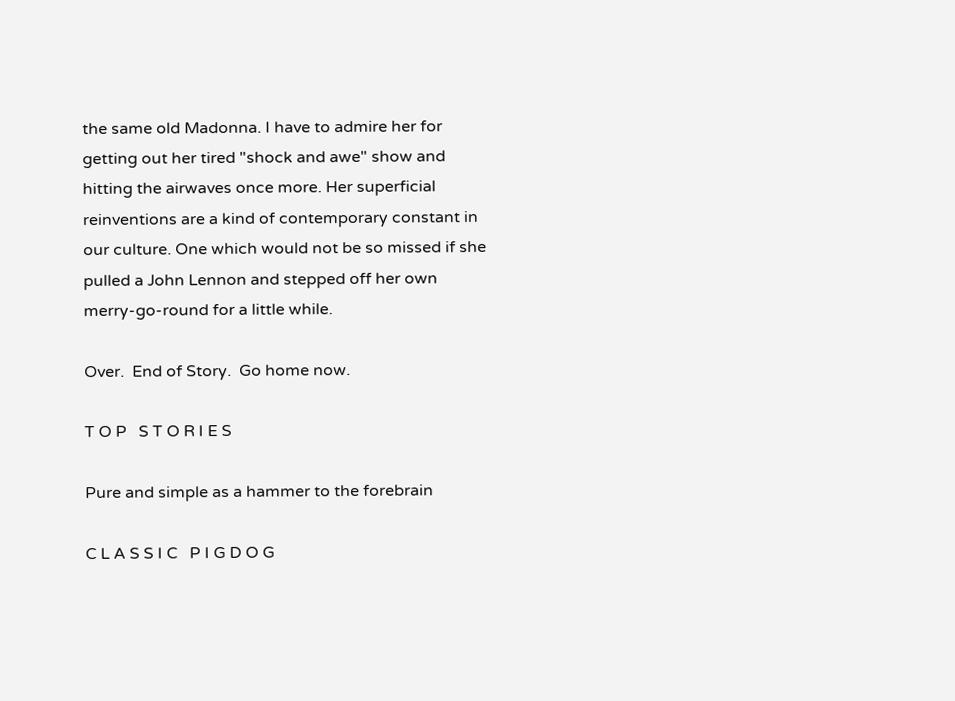the same old Madonna. I have to admire her for getting out her tired "shock and awe" show and hitting the airwaves once more. Her superficial reinventions are a kind of contemporary constant in our culture. One which would not be so missed if she pulled a John Lennon and stepped off her own merry-go-round for a little while.

Over.  End of Story.  Go home now.

T O P   S T O R I E S

Pure and simple as a hammer to the forebrain

C L A S S I C   P I G D O G